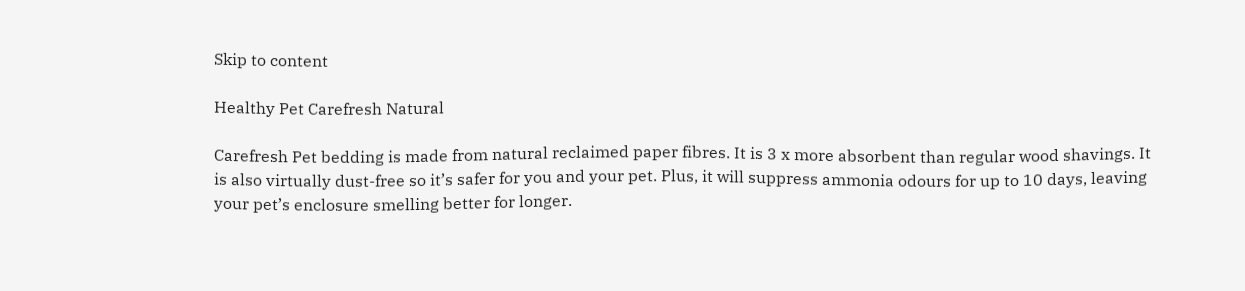Skip to content

Healthy Pet Carefresh Natural

Carefresh Pet bedding is made from natural reclaimed paper fibres. It is 3 x more absorbent than regular wood shavings. It is also virtually dust-free so it’s safer for you and your pet. Plus, it will suppress ammonia odours for up to 10 days, leaving your pet’s enclosure smelling better for longer.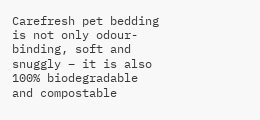Carefresh pet bedding is not only odour-binding, soft and snuggly – it is also 100% biodegradable and compostable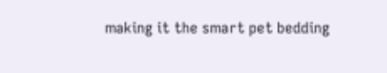making it the smart pet bedding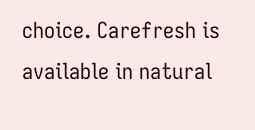choice. Carefresh is available in natural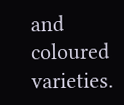and coloured varieties.